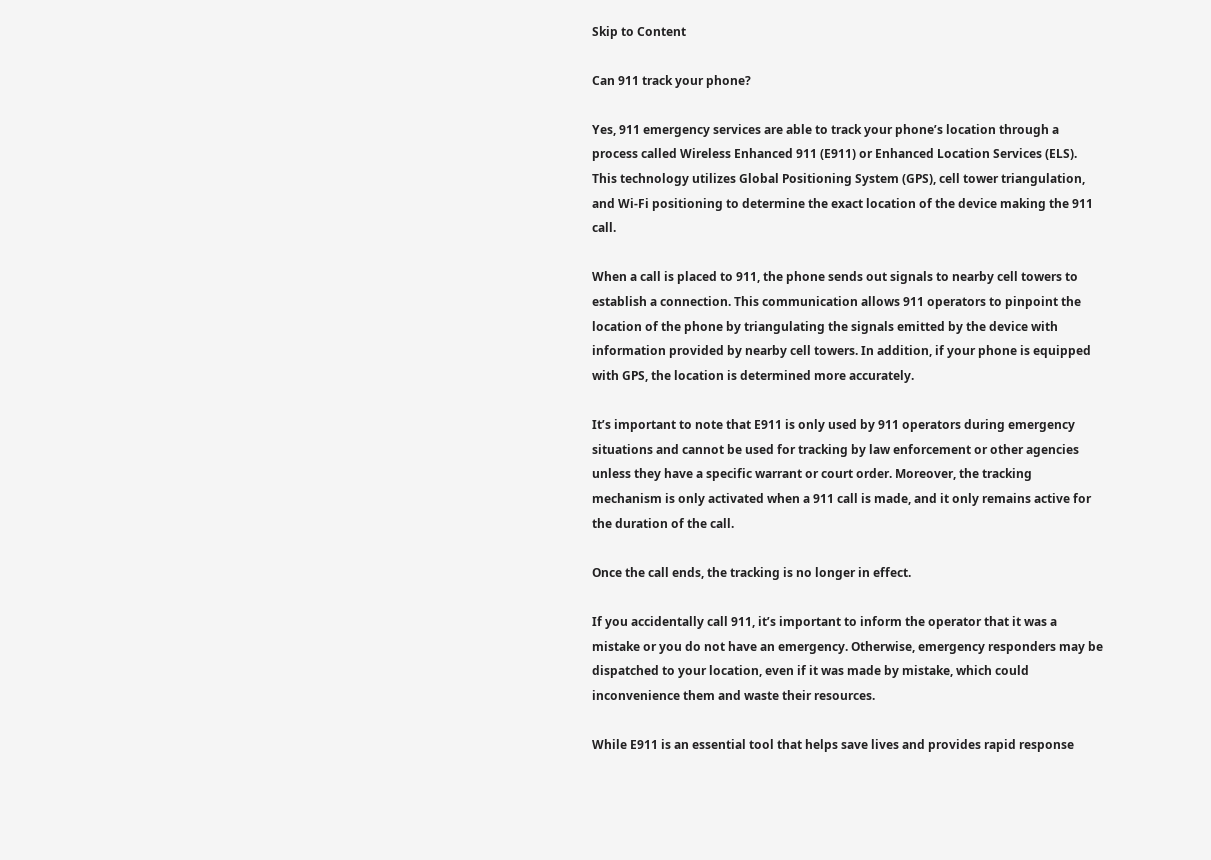Skip to Content

Can 911 track your phone?

Yes, 911 emergency services are able to track your phone’s location through a process called Wireless Enhanced 911 (E911) or Enhanced Location Services (ELS). This technology utilizes Global Positioning System (GPS), cell tower triangulation, and Wi-Fi positioning to determine the exact location of the device making the 911 call.

When a call is placed to 911, the phone sends out signals to nearby cell towers to establish a connection. This communication allows 911 operators to pinpoint the location of the phone by triangulating the signals emitted by the device with information provided by nearby cell towers. In addition, if your phone is equipped with GPS, the location is determined more accurately.

It’s important to note that E911 is only used by 911 operators during emergency situations and cannot be used for tracking by law enforcement or other agencies unless they have a specific warrant or court order. Moreover, the tracking mechanism is only activated when a 911 call is made, and it only remains active for the duration of the call.

Once the call ends, the tracking is no longer in effect.

If you accidentally call 911, it’s important to inform the operator that it was a mistake or you do not have an emergency. Otherwise, emergency responders may be dispatched to your location, even if it was made by mistake, which could inconvenience them and waste their resources.

While E911 is an essential tool that helps save lives and provides rapid response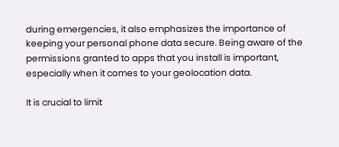during emergencies, it also emphasizes the importance of keeping your personal phone data secure. Being aware of the permissions granted to apps that you install is important, especially when it comes to your geolocation data.

It is crucial to limit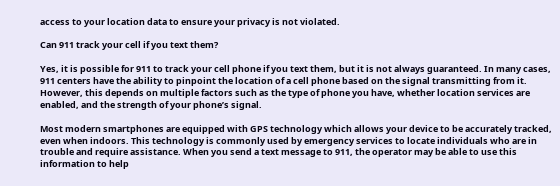access to your location data to ensure your privacy is not violated.

Can 911 track your cell if you text them?

Yes, it is possible for 911 to track your cell phone if you text them, but it is not always guaranteed. In many cases, 911 centers have the ability to pinpoint the location of a cell phone based on the signal transmitting from it. However, this depends on multiple factors such as the type of phone you have, whether location services are enabled, and the strength of your phone’s signal.

Most modern smartphones are equipped with GPS technology which allows your device to be accurately tracked, even when indoors. This technology is commonly used by emergency services to locate individuals who are in trouble and require assistance. When you send a text message to 911, the operator may be able to use this information to help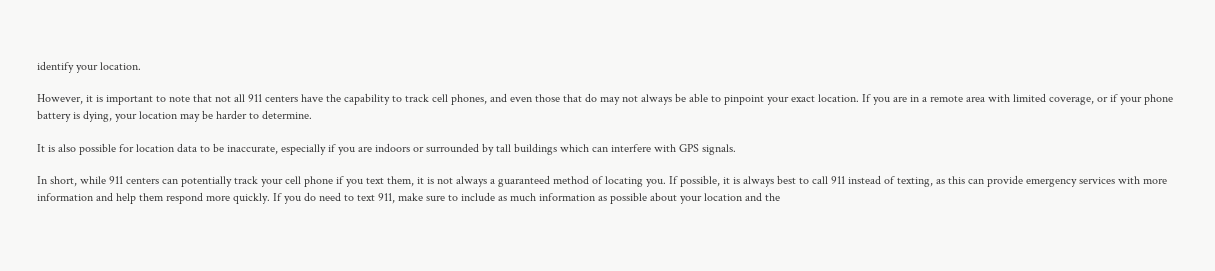identify your location.

However, it is important to note that not all 911 centers have the capability to track cell phones, and even those that do may not always be able to pinpoint your exact location. If you are in a remote area with limited coverage, or if your phone battery is dying, your location may be harder to determine.

It is also possible for location data to be inaccurate, especially if you are indoors or surrounded by tall buildings which can interfere with GPS signals.

In short, while 911 centers can potentially track your cell phone if you text them, it is not always a guaranteed method of locating you. If possible, it is always best to call 911 instead of texting, as this can provide emergency services with more information and help them respond more quickly. If you do need to text 911, make sure to include as much information as possible about your location and the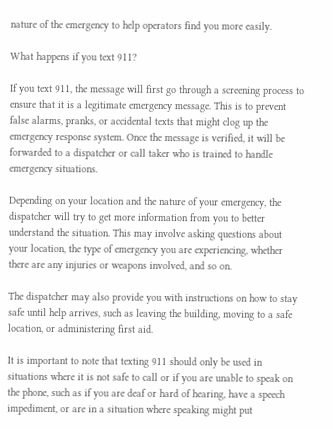nature of the emergency to help operators find you more easily.

What happens if you text 911?

If you text 911, the message will first go through a screening process to ensure that it is a legitimate emergency message. This is to prevent false alarms, pranks, or accidental texts that might clog up the emergency response system. Once the message is verified, it will be forwarded to a dispatcher or call taker who is trained to handle emergency situations.

Depending on your location and the nature of your emergency, the dispatcher will try to get more information from you to better understand the situation. This may involve asking questions about your location, the type of emergency you are experiencing, whether there are any injuries or weapons involved, and so on.

The dispatcher may also provide you with instructions on how to stay safe until help arrives, such as leaving the building, moving to a safe location, or administering first aid.

It is important to note that texting 911 should only be used in situations where it is not safe to call or if you are unable to speak on the phone, such as if you are deaf or hard of hearing, have a speech impediment, or are in a situation where speaking might put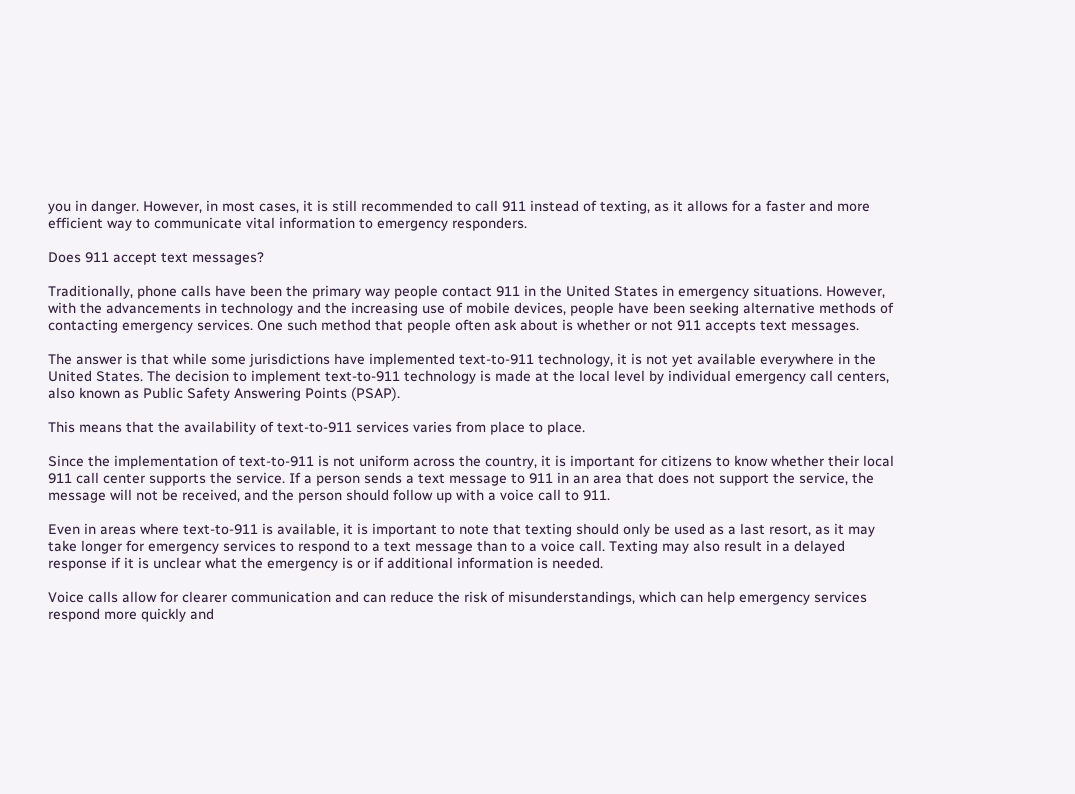you in danger. However, in most cases, it is still recommended to call 911 instead of texting, as it allows for a faster and more efficient way to communicate vital information to emergency responders.

Does 911 accept text messages?

Traditionally, phone calls have been the primary way people contact 911 in the United States in emergency situations. However, with the advancements in technology and the increasing use of mobile devices, people have been seeking alternative methods of contacting emergency services. One such method that people often ask about is whether or not 911 accepts text messages.

The answer is that while some jurisdictions have implemented text-to-911 technology, it is not yet available everywhere in the United States. The decision to implement text-to-911 technology is made at the local level by individual emergency call centers, also known as Public Safety Answering Points (PSAP).

This means that the availability of text-to-911 services varies from place to place.

Since the implementation of text-to-911 is not uniform across the country, it is important for citizens to know whether their local 911 call center supports the service. If a person sends a text message to 911 in an area that does not support the service, the message will not be received, and the person should follow up with a voice call to 911.

Even in areas where text-to-911 is available, it is important to note that texting should only be used as a last resort, as it may take longer for emergency services to respond to a text message than to a voice call. Texting may also result in a delayed response if it is unclear what the emergency is or if additional information is needed.

Voice calls allow for clearer communication and can reduce the risk of misunderstandings, which can help emergency services respond more quickly and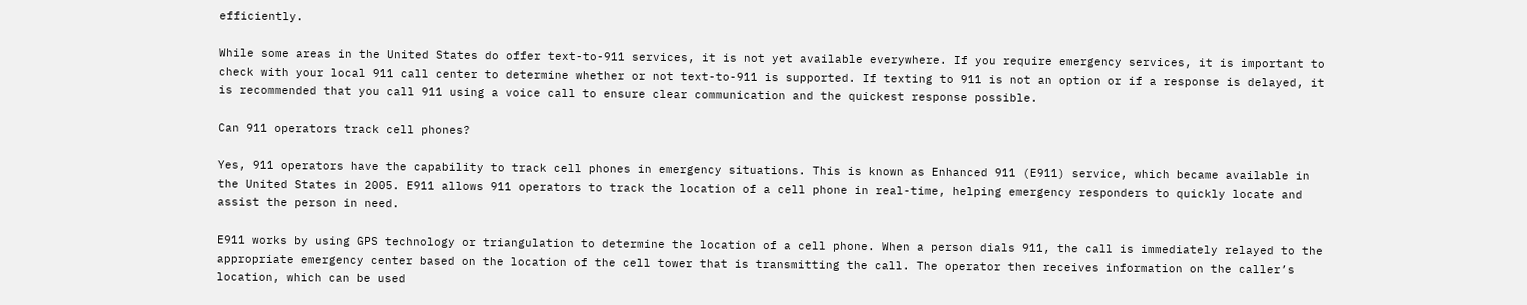efficiently.

While some areas in the United States do offer text-to-911 services, it is not yet available everywhere. If you require emergency services, it is important to check with your local 911 call center to determine whether or not text-to-911 is supported. If texting to 911 is not an option or if a response is delayed, it is recommended that you call 911 using a voice call to ensure clear communication and the quickest response possible.

Can 911 operators track cell phones?

Yes, 911 operators have the capability to track cell phones in emergency situations. This is known as Enhanced 911 (E911) service, which became available in the United States in 2005. E911 allows 911 operators to track the location of a cell phone in real-time, helping emergency responders to quickly locate and assist the person in need.

E911 works by using GPS technology or triangulation to determine the location of a cell phone. When a person dials 911, the call is immediately relayed to the appropriate emergency center based on the location of the cell tower that is transmitting the call. The operator then receives information on the caller’s location, which can be used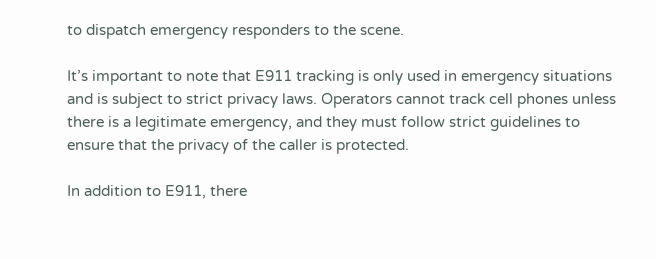to dispatch emergency responders to the scene.

It’s important to note that E911 tracking is only used in emergency situations and is subject to strict privacy laws. Operators cannot track cell phones unless there is a legitimate emergency, and they must follow strict guidelines to ensure that the privacy of the caller is protected.

In addition to E911, there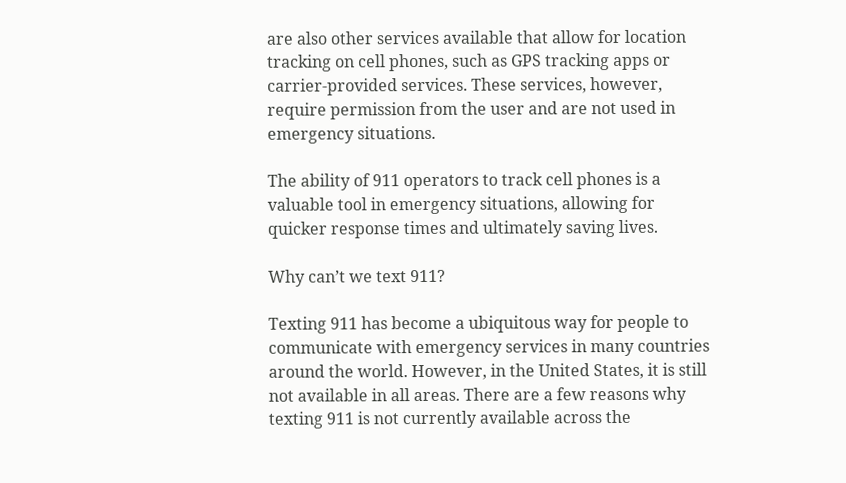are also other services available that allow for location tracking on cell phones, such as GPS tracking apps or carrier-provided services. These services, however, require permission from the user and are not used in emergency situations.

The ability of 911 operators to track cell phones is a valuable tool in emergency situations, allowing for quicker response times and ultimately saving lives.

Why can’t we text 911?

Texting 911 has become a ubiquitous way for people to communicate with emergency services in many countries around the world. However, in the United States, it is still not available in all areas. There are a few reasons why texting 911 is not currently available across the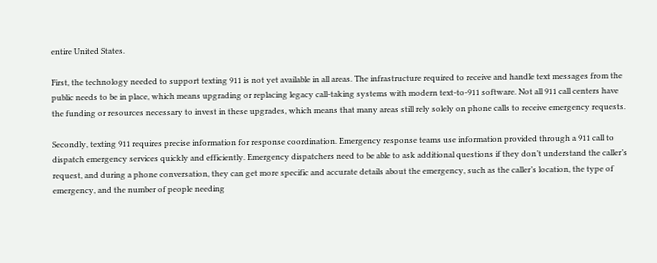entire United States.

First, the technology needed to support texting 911 is not yet available in all areas. The infrastructure required to receive and handle text messages from the public needs to be in place, which means upgrading or replacing legacy call-taking systems with modern text-to-911 software. Not all 911 call centers have the funding or resources necessary to invest in these upgrades, which means that many areas still rely solely on phone calls to receive emergency requests.

Secondly, texting 911 requires precise information for response coordination. Emergency response teams use information provided through a 911 call to dispatch emergency services quickly and efficiently. Emergency dispatchers need to be able to ask additional questions if they don’t understand the caller’s request, and during a phone conversation, they can get more specific and accurate details about the emergency, such as the caller’s location, the type of emergency, and the number of people needing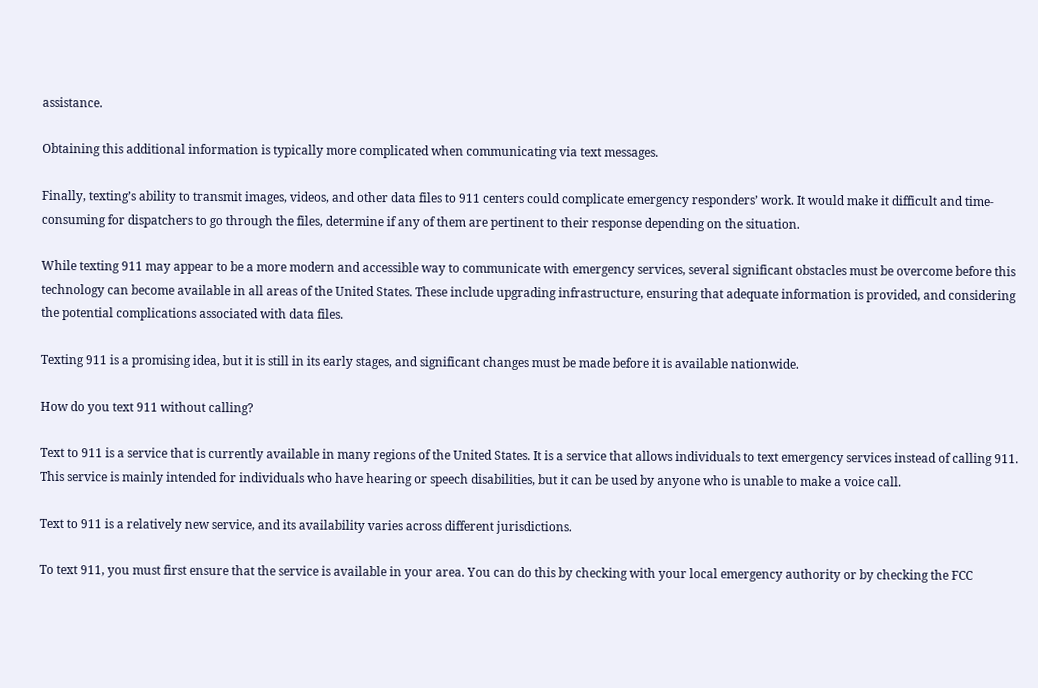assistance.

Obtaining this additional information is typically more complicated when communicating via text messages.

Finally, texting’s ability to transmit images, videos, and other data files to 911 centers could complicate emergency responders’ work. It would make it difficult and time-consuming for dispatchers to go through the files, determine if any of them are pertinent to their response depending on the situation.

While texting 911 may appear to be a more modern and accessible way to communicate with emergency services, several significant obstacles must be overcome before this technology can become available in all areas of the United States. These include upgrading infrastructure, ensuring that adequate information is provided, and considering the potential complications associated with data files.

Texting 911 is a promising idea, but it is still in its early stages, and significant changes must be made before it is available nationwide.

How do you text 911 without calling?

Text to 911 is a service that is currently available in many regions of the United States. It is a service that allows individuals to text emergency services instead of calling 911. This service is mainly intended for individuals who have hearing or speech disabilities, but it can be used by anyone who is unable to make a voice call.

Text to 911 is a relatively new service, and its availability varies across different jurisdictions.

To text 911, you must first ensure that the service is available in your area. You can do this by checking with your local emergency authority or by checking the FCC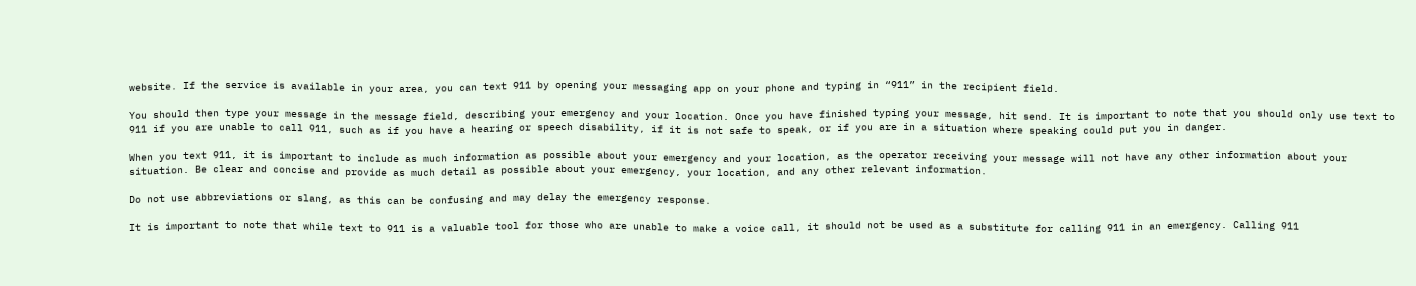website. If the service is available in your area, you can text 911 by opening your messaging app on your phone and typing in “911” in the recipient field.

You should then type your message in the message field, describing your emergency and your location. Once you have finished typing your message, hit send. It is important to note that you should only use text to 911 if you are unable to call 911, such as if you have a hearing or speech disability, if it is not safe to speak, or if you are in a situation where speaking could put you in danger.

When you text 911, it is important to include as much information as possible about your emergency and your location, as the operator receiving your message will not have any other information about your situation. Be clear and concise and provide as much detail as possible about your emergency, your location, and any other relevant information.

Do not use abbreviations or slang, as this can be confusing and may delay the emergency response.

It is important to note that while text to 911 is a valuable tool for those who are unable to make a voice call, it should not be used as a substitute for calling 911 in an emergency. Calling 911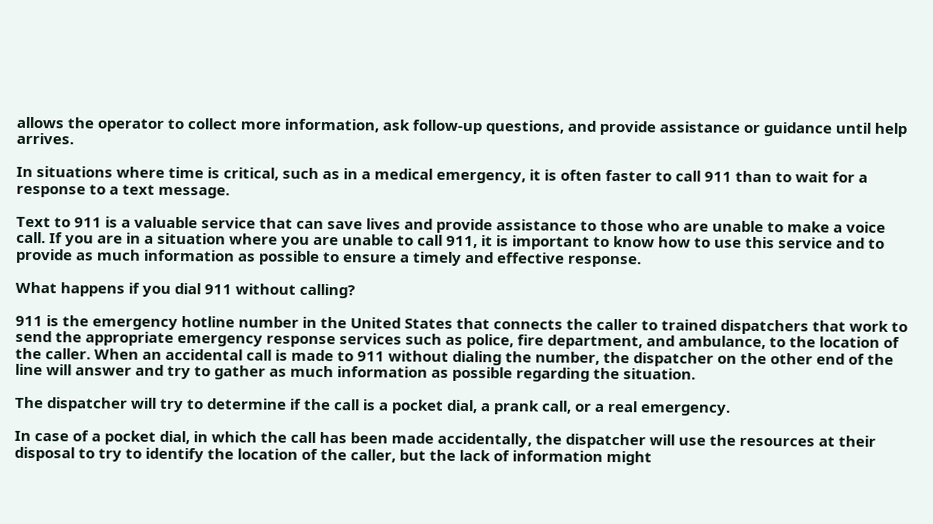allows the operator to collect more information, ask follow-up questions, and provide assistance or guidance until help arrives.

In situations where time is critical, such as in a medical emergency, it is often faster to call 911 than to wait for a response to a text message.

Text to 911 is a valuable service that can save lives and provide assistance to those who are unable to make a voice call. If you are in a situation where you are unable to call 911, it is important to know how to use this service and to provide as much information as possible to ensure a timely and effective response.

What happens if you dial 911 without calling?

911 is the emergency hotline number in the United States that connects the caller to trained dispatchers that work to send the appropriate emergency response services such as police, fire department, and ambulance, to the location of the caller. When an accidental call is made to 911 without dialing the number, the dispatcher on the other end of the line will answer and try to gather as much information as possible regarding the situation.

The dispatcher will try to determine if the call is a pocket dial, a prank call, or a real emergency.

In case of a pocket dial, in which the call has been made accidentally, the dispatcher will use the resources at their disposal to try to identify the location of the caller, but the lack of information might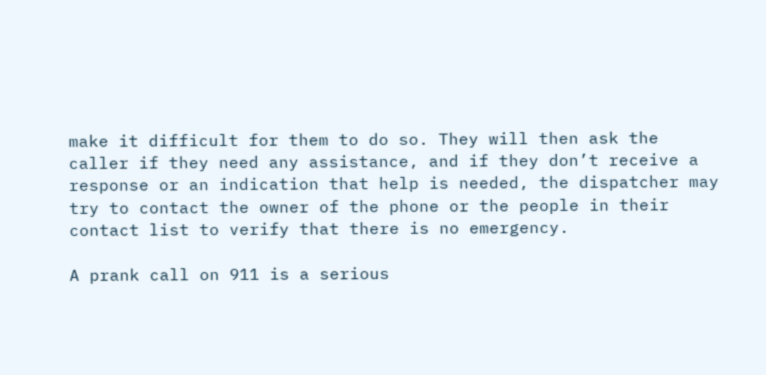make it difficult for them to do so. They will then ask the caller if they need any assistance, and if they don’t receive a response or an indication that help is needed, the dispatcher may try to contact the owner of the phone or the people in their contact list to verify that there is no emergency.

A prank call on 911 is a serious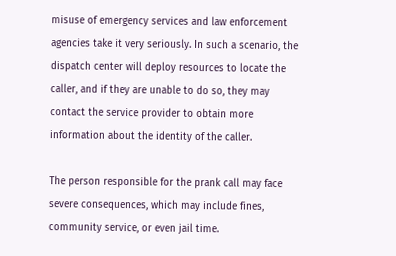misuse of emergency services and law enforcement agencies take it very seriously. In such a scenario, the dispatch center will deploy resources to locate the caller, and if they are unable to do so, they may contact the service provider to obtain more information about the identity of the caller.

The person responsible for the prank call may face severe consequences, which may include fines, community service, or even jail time.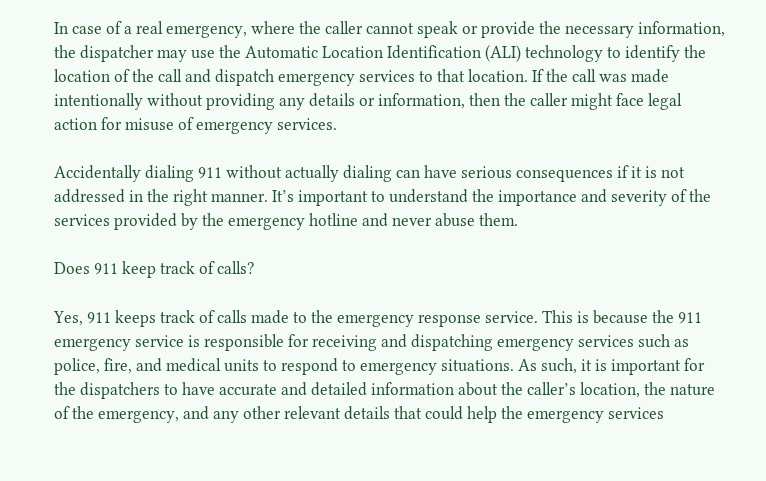In case of a real emergency, where the caller cannot speak or provide the necessary information, the dispatcher may use the Automatic Location Identification (ALI) technology to identify the location of the call and dispatch emergency services to that location. If the call was made intentionally without providing any details or information, then the caller might face legal action for misuse of emergency services.

Accidentally dialing 911 without actually dialing can have serious consequences if it is not addressed in the right manner. It’s important to understand the importance and severity of the services provided by the emergency hotline and never abuse them.

Does 911 keep track of calls?

Yes, 911 keeps track of calls made to the emergency response service. This is because the 911 emergency service is responsible for receiving and dispatching emergency services such as police, fire, and medical units to respond to emergency situations. As such, it is important for the dispatchers to have accurate and detailed information about the caller’s location, the nature of the emergency, and any other relevant details that could help the emergency services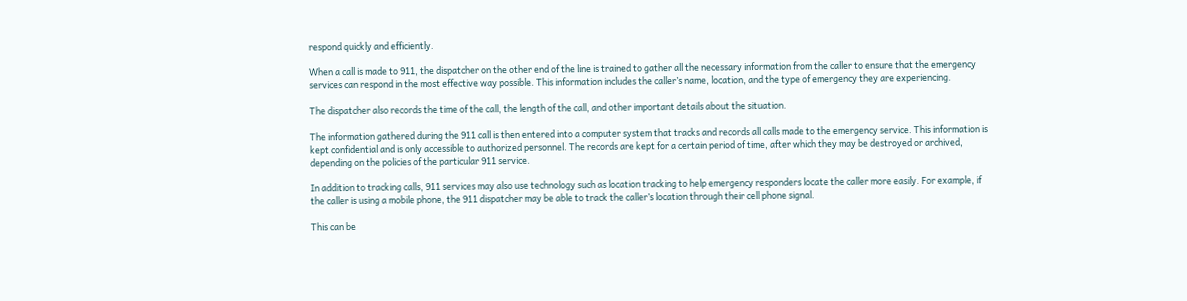respond quickly and efficiently.

When a call is made to 911, the dispatcher on the other end of the line is trained to gather all the necessary information from the caller to ensure that the emergency services can respond in the most effective way possible. This information includes the caller’s name, location, and the type of emergency they are experiencing.

The dispatcher also records the time of the call, the length of the call, and other important details about the situation.

The information gathered during the 911 call is then entered into a computer system that tracks and records all calls made to the emergency service. This information is kept confidential and is only accessible to authorized personnel. The records are kept for a certain period of time, after which they may be destroyed or archived, depending on the policies of the particular 911 service.

In addition to tracking calls, 911 services may also use technology such as location tracking to help emergency responders locate the caller more easily. For example, if the caller is using a mobile phone, the 911 dispatcher may be able to track the caller’s location through their cell phone signal.

This can be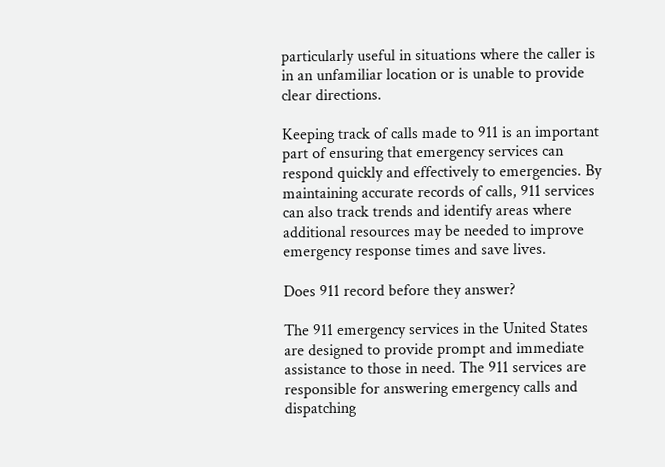particularly useful in situations where the caller is in an unfamiliar location or is unable to provide clear directions.

Keeping track of calls made to 911 is an important part of ensuring that emergency services can respond quickly and effectively to emergencies. By maintaining accurate records of calls, 911 services can also track trends and identify areas where additional resources may be needed to improve emergency response times and save lives.

Does 911 record before they answer?

The 911 emergency services in the United States are designed to provide prompt and immediate assistance to those in need. The 911 services are responsible for answering emergency calls and dispatching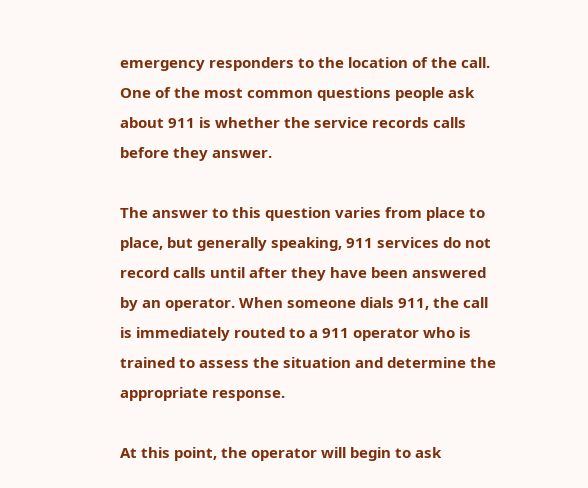emergency responders to the location of the call. One of the most common questions people ask about 911 is whether the service records calls before they answer.

The answer to this question varies from place to place, but generally speaking, 911 services do not record calls until after they have been answered by an operator. When someone dials 911, the call is immediately routed to a 911 operator who is trained to assess the situation and determine the appropriate response.

At this point, the operator will begin to ask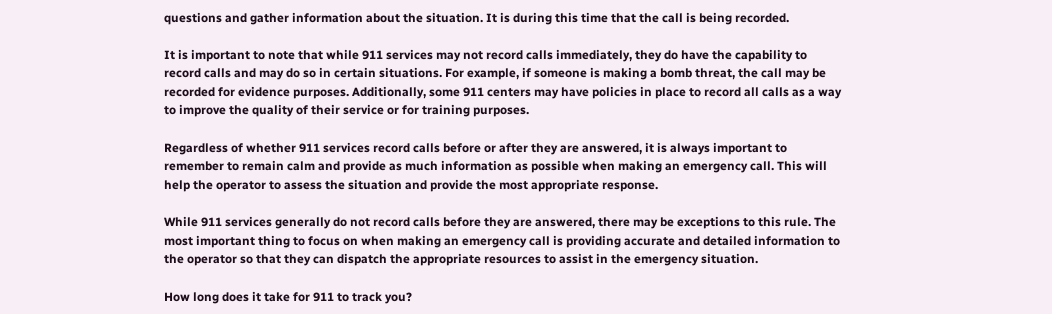questions and gather information about the situation. It is during this time that the call is being recorded.

It is important to note that while 911 services may not record calls immediately, they do have the capability to record calls and may do so in certain situations. For example, if someone is making a bomb threat, the call may be recorded for evidence purposes. Additionally, some 911 centers may have policies in place to record all calls as a way to improve the quality of their service or for training purposes.

Regardless of whether 911 services record calls before or after they are answered, it is always important to remember to remain calm and provide as much information as possible when making an emergency call. This will help the operator to assess the situation and provide the most appropriate response.

While 911 services generally do not record calls before they are answered, there may be exceptions to this rule. The most important thing to focus on when making an emergency call is providing accurate and detailed information to the operator so that they can dispatch the appropriate resources to assist in the emergency situation.

How long does it take for 911 to track you?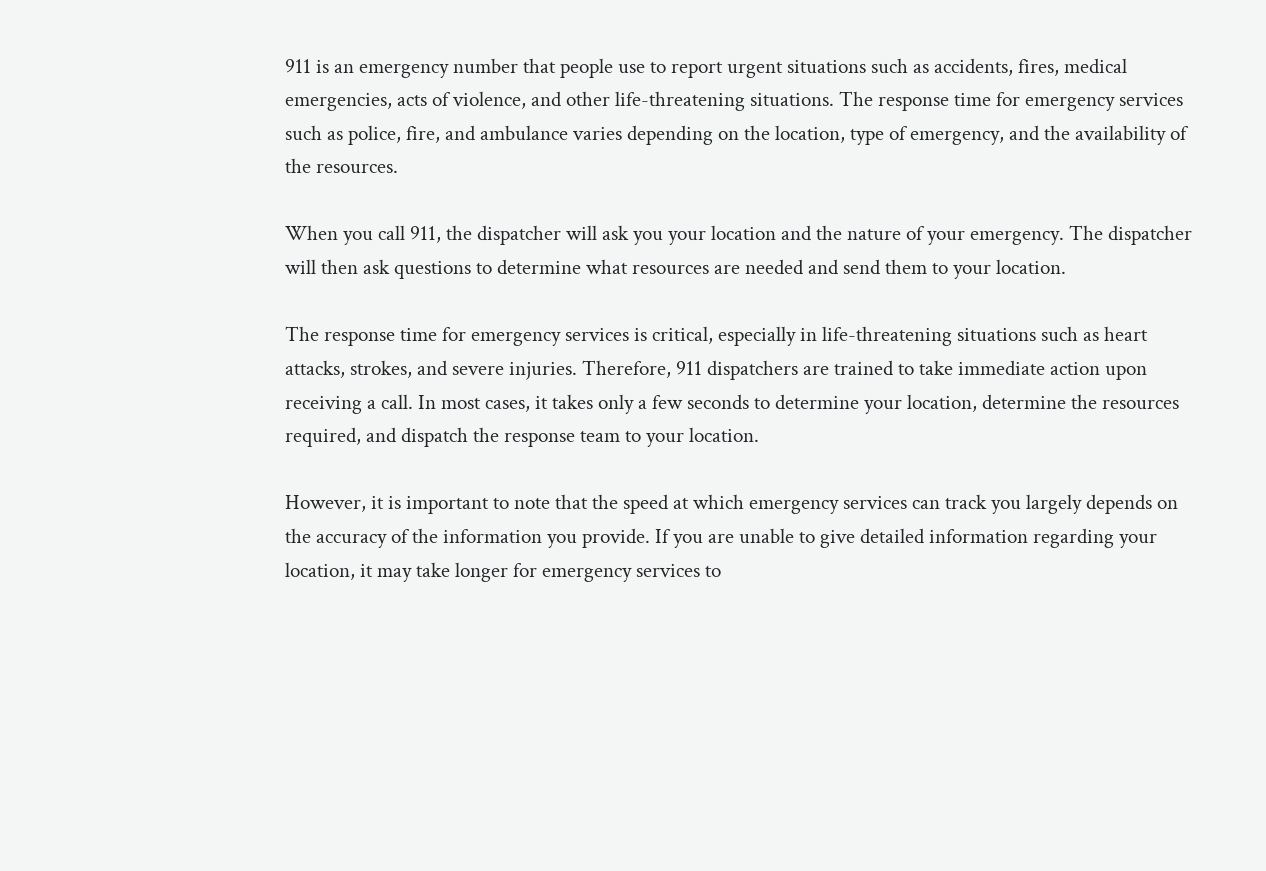911 is an emergency number that people use to report urgent situations such as accidents, fires, medical emergencies, acts of violence, and other life-threatening situations. The response time for emergency services such as police, fire, and ambulance varies depending on the location, type of emergency, and the availability of the resources.

When you call 911, the dispatcher will ask you your location and the nature of your emergency. The dispatcher will then ask questions to determine what resources are needed and send them to your location.

The response time for emergency services is critical, especially in life-threatening situations such as heart attacks, strokes, and severe injuries. Therefore, 911 dispatchers are trained to take immediate action upon receiving a call. In most cases, it takes only a few seconds to determine your location, determine the resources required, and dispatch the response team to your location.

However, it is important to note that the speed at which emergency services can track you largely depends on the accuracy of the information you provide. If you are unable to give detailed information regarding your location, it may take longer for emergency services to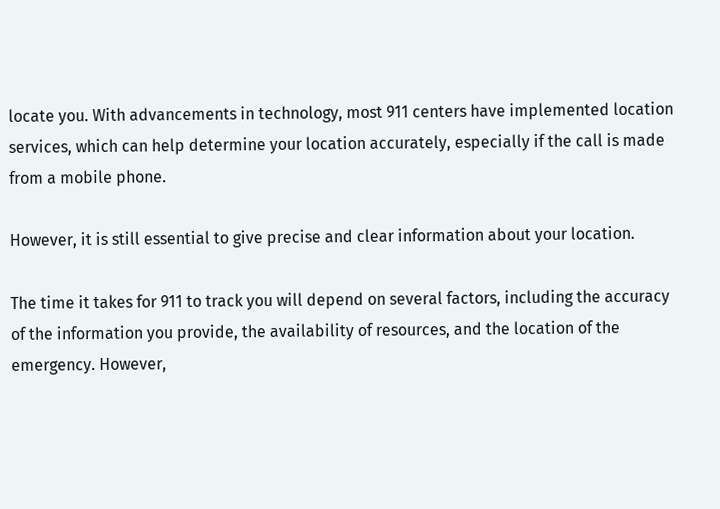locate you. With advancements in technology, most 911 centers have implemented location services, which can help determine your location accurately, especially if the call is made from a mobile phone.

However, it is still essential to give precise and clear information about your location.

The time it takes for 911 to track you will depend on several factors, including the accuracy of the information you provide, the availability of resources, and the location of the emergency. However,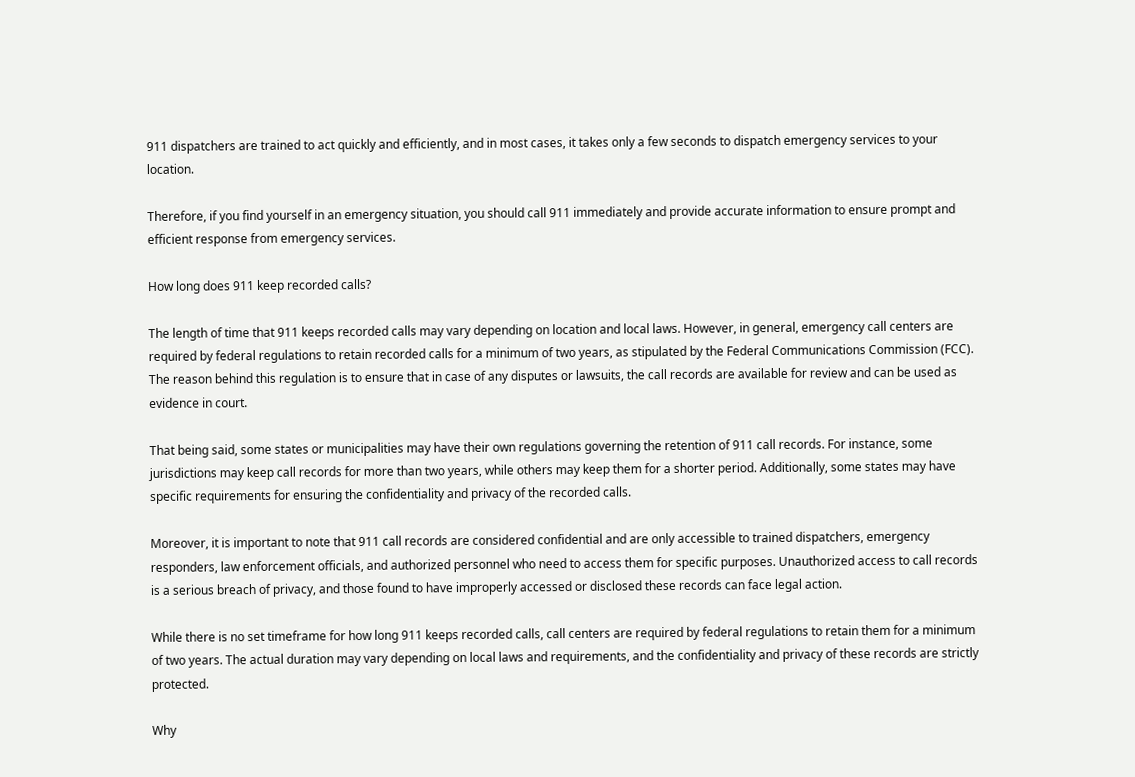911 dispatchers are trained to act quickly and efficiently, and in most cases, it takes only a few seconds to dispatch emergency services to your location.

Therefore, if you find yourself in an emergency situation, you should call 911 immediately and provide accurate information to ensure prompt and efficient response from emergency services.

How long does 911 keep recorded calls?

The length of time that 911 keeps recorded calls may vary depending on location and local laws. However, in general, emergency call centers are required by federal regulations to retain recorded calls for a minimum of two years, as stipulated by the Federal Communications Commission (FCC). The reason behind this regulation is to ensure that in case of any disputes or lawsuits, the call records are available for review and can be used as evidence in court.

That being said, some states or municipalities may have their own regulations governing the retention of 911 call records. For instance, some jurisdictions may keep call records for more than two years, while others may keep them for a shorter period. Additionally, some states may have specific requirements for ensuring the confidentiality and privacy of the recorded calls.

Moreover, it is important to note that 911 call records are considered confidential and are only accessible to trained dispatchers, emergency responders, law enforcement officials, and authorized personnel who need to access them for specific purposes. Unauthorized access to call records is a serious breach of privacy, and those found to have improperly accessed or disclosed these records can face legal action.

While there is no set timeframe for how long 911 keeps recorded calls, call centers are required by federal regulations to retain them for a minimum of two years. The actual duration may vary depending on local laws and requirements, and the confidentiality and privacy of these records are strictly protected.

Why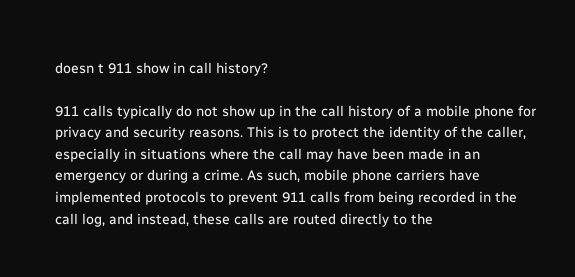doesn t 911 show in call history?

911 calls typically do not show up in the call history of a mobile phone for privacy and security reasons. This is to protect the identity of the caller, especially in situations where the call may have been made in an emergency or during a crime. As such, mobile phone carriers have implemented protocols to prevent 911 calls from being recorded in the call log, and instead, these calls are routed directly to the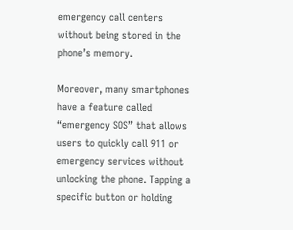emergency call centers without being stored in the phone’s memory.

Moreover, many smartphones have a feature called “emergency SOS” that allows users to quickly call 911 or emergency services without unlocking the phone. Tapping a specific button or holding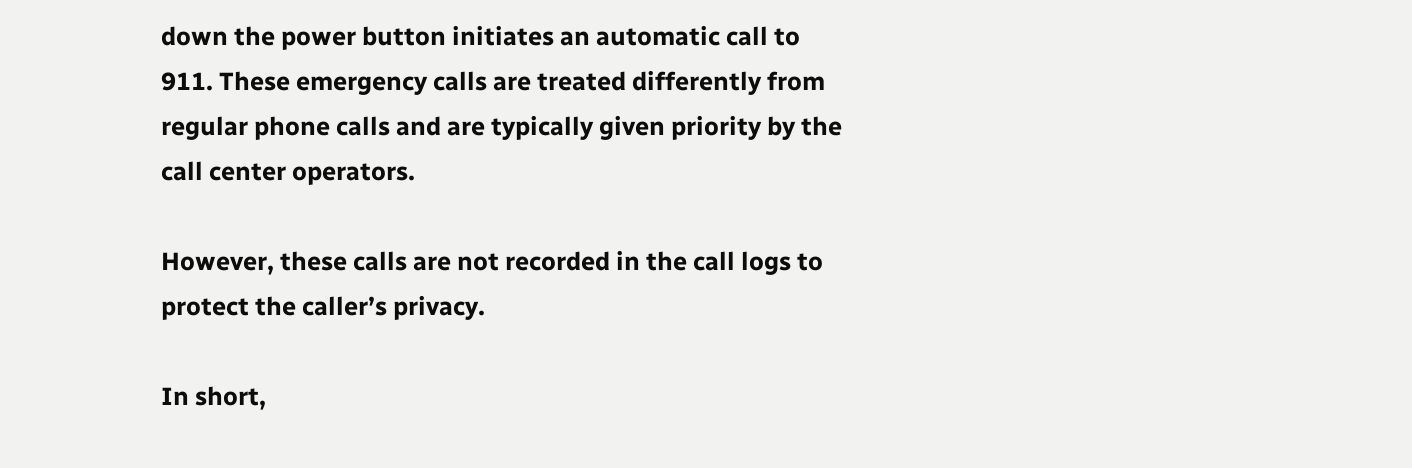down the power button initiates an automatic call to 911. These emergency calls are treated differently from regular phone calls and are typically given priority by the call center operators.

However, these calls are not recorded in the call logs to protect the caller’s privacy.

In short,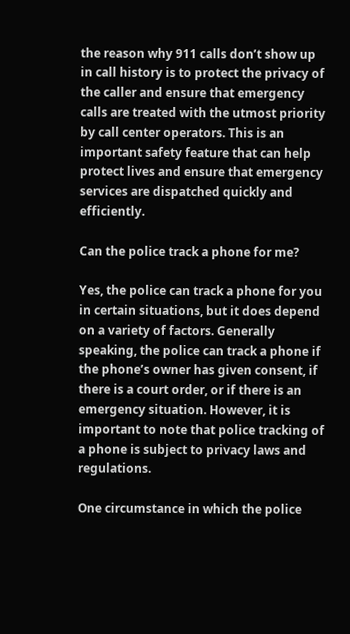the reason why 911 calls don’t show up in call history is to protect the privacy of the caller and ensure that emergency calls are treated with the utmost priority by call center operators. This is an important safety feature that can help protect lives and ensure that emergency services are dispatched quickly and efficiently.

Can the police track a phone for me?

Yes, the police can track a phone for you in certain situations, but it does depend on a variety of factors. Generally speaking, the police can track a phone if the phone’s owner has given consent, if there is a court order, or if there is an emergency situation. However, it is important to note that police tracking of a phone is subject to privacy laws and regulations.

One circumstance in which the police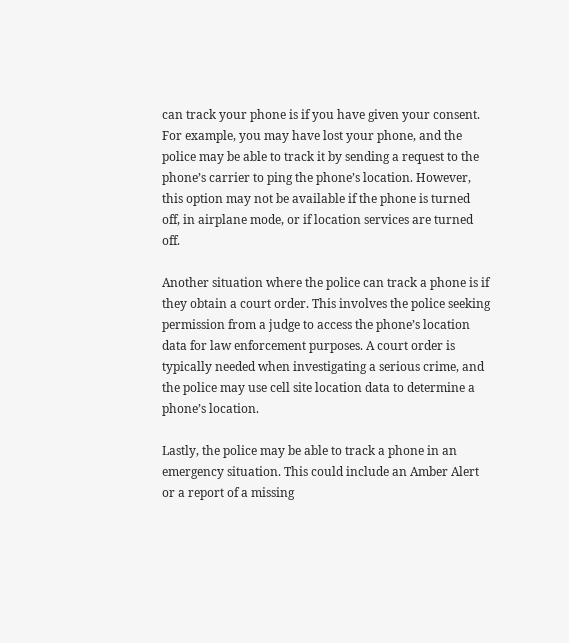can track your phone is if you have given your consent. For example, you may have lost your phone, and the police may be able to track it by sending a request to the phone’s carrier to ping the phone’s location. However, this option may not be available if the phone is turned off, in airplane mode, or if location services are turned off.

Another situation where the police can track a phone is if they obtain a court order. This involves the police seeking permission from a judge to access the phone’s location data for law enforcement purposes. A court order is typically needed when investigating a serious crime, and the police may use cell site location data to determine a phone’s location.

Lastly, the police may be able to track a phone in an emergency situation. This could include an Amber Alert or a report of a missing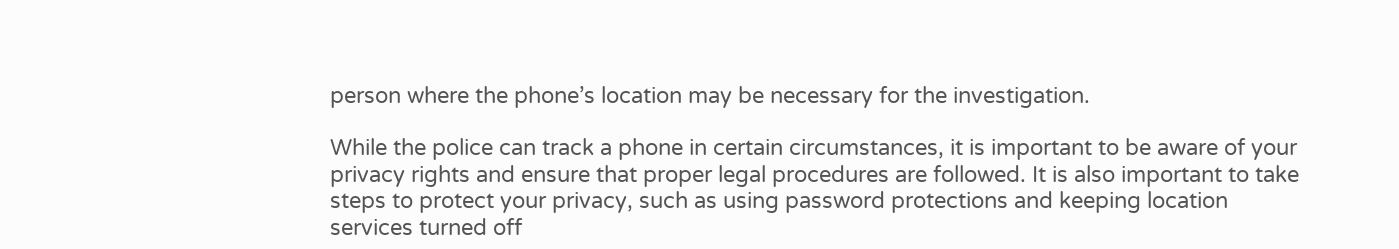person where the phone’s location may be necessary for the investigation.

While the police can track a phone in certain circumstances, it is important to be aware of your privacy rights and ensure that proper legal procedures are followed. It is also important to take steps to protect your privacy, such as using password protections and keeping location services turned off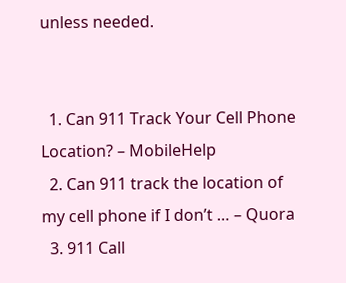unless needed.


  1. Can 911 Track Your Cell Phone Location? – MobileHelp
  2. Can 911 track the location of my cell phone if I don’t … – Quora
  3. 911 Call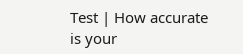Test | How accurate is your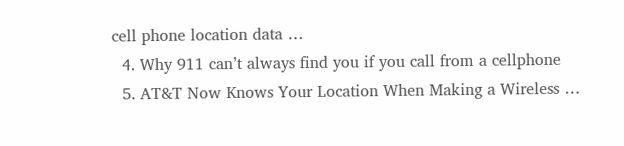cell phone location data …
  4. Why 911 can’t always find you if you call from a cellphone
  5. AT&T Now Knows Your Location When Making a Wireless …